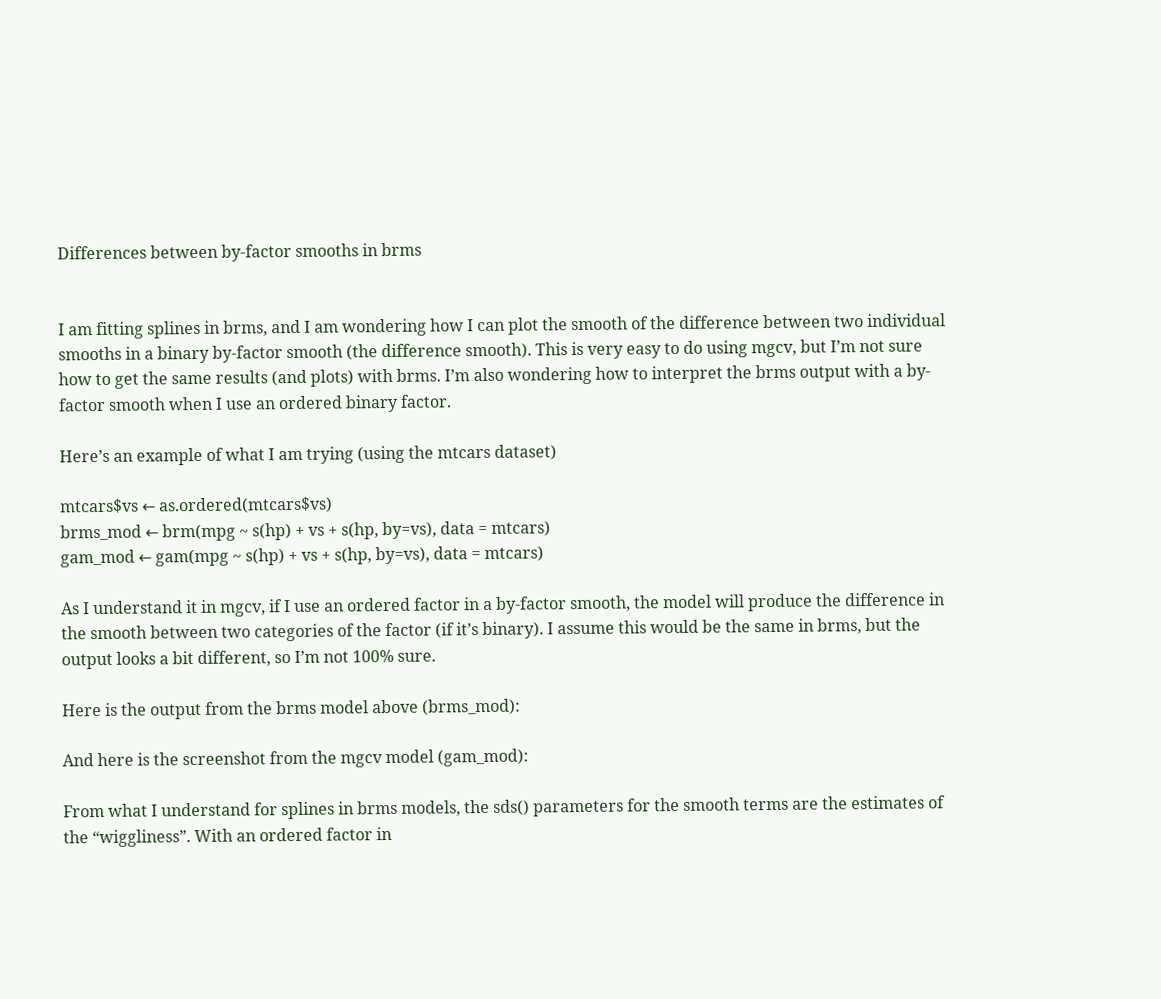Differences between by-factor smooths in brms


I am fitting splines in brms, and I am wondering how I can plot the smooth of the difference between two individual smooths in a binary by-factor smooth (the difference smooth). This is very easy to do using mgcv, but I’m not sure how to get the same results (and plots) with brms. I’m also wondering how to interpret the brms output with a by-factor smooth when I use an ordered binary factor.

Here’s an example of what I am trying (using the mtcars dataset)

mtcars$vs ← as.ordered(mtcars$vs)
brms_mod ← brm(mpg ~ s(hp) + vs + s(hp, by=vs), data = mtcars)
gam_mod ← gam(mpg ~ s(hp) + vs + s(hp, by=vs), data = mtcars)

As I understand it in mgcv, if I use an ordered factor in a by-factor smooth, the model will produce the difference in the smooth between two categories of the factor (if it’s binary). I assume this would be the same in brms, but the output looks a bit different, so I’m not 100% sure.

Here is the output from the brms model above (brms_mod):

And here is the screenshot from the mgcv model (gam_mod):

From what I understand for splines in brms models, the sds() parameters for the smooth terms are the estimates of the “wiggliness”. With an ordered factor in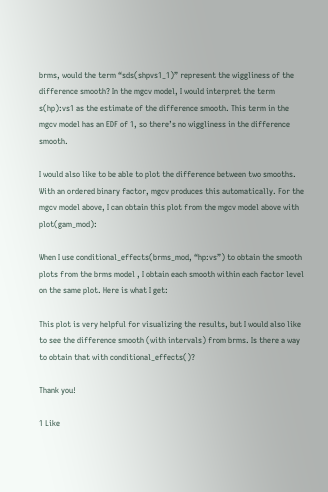brms, would the term “sds(shpvs1_1)” represent the wiggliness of the difference smooth? In the mgcv model, I would interpret the term s(hp):vs1 as the estimate of the difference smooth. This term in the mgcv model has an EDF of 1, so there’s no wiggliness in the difference smooth.

I would also like to be able to plot the difference between two smooths. With an ordered binary factor, mgcv produces this automatically. For the mgcv model above, I can obtain this plot from the mgcv model above with plot(gam_mod):

When I use conditional_effects(brms_mod, “hp:vs”) to obtain the smooth plots from the brms model , I obtain each smooth within each factor level on the same plot. Here is what I get:

This plot is very helpful for visualizing the results, but I would also like to see the difference smooth (with intervals) from brms. Is there a way to obtain that with conditional_effects()?

Thank you!

1 Like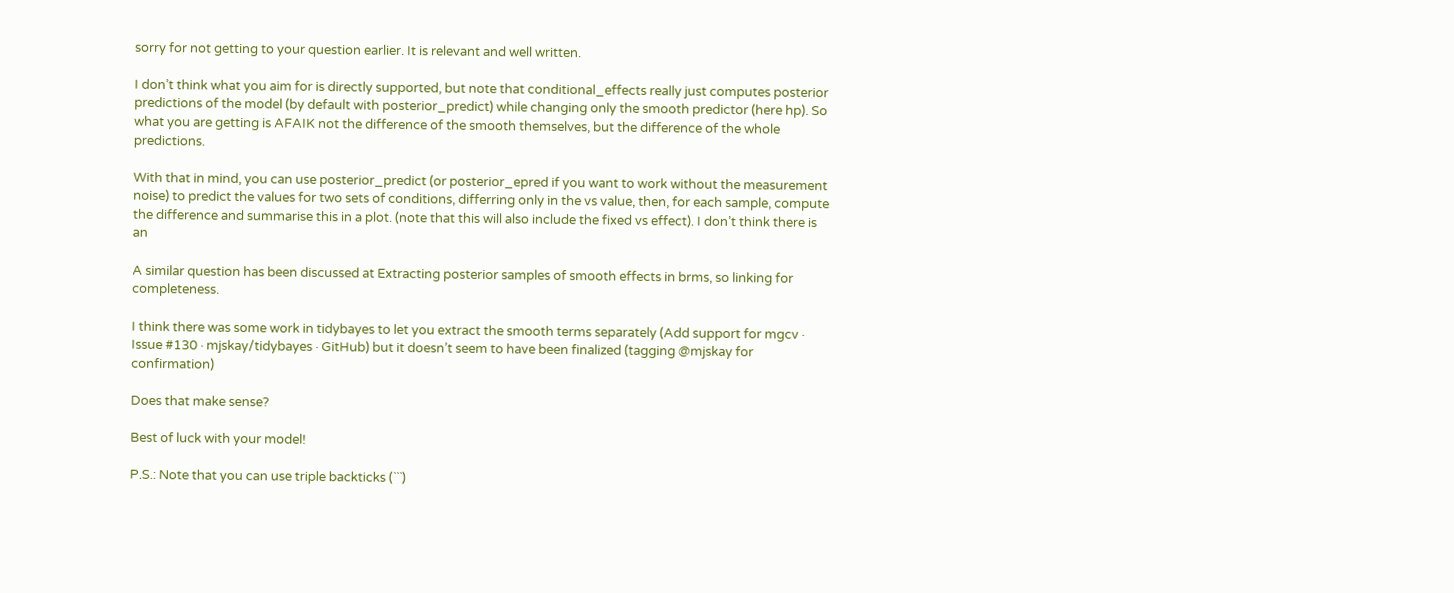sorry for not getting to your question earlier. It is relevant and well written.

I don’t think what you aim for is directly supported, but note that conditional_effects really just computes posterior predictions of the model (by default with posterior_predict) while changing only the smooth predictor (here hp). So what you are getting is AFAIK not the difference of the smooth themselves, but the difference of the whole predictions.

With that in mind, you can use posterior_predict (or posterior_epred if you want to work without the measurement noise) to predict the values for two sets of conditions, differring only in the vs value, then, for each sample, compute the difference and summarise this in a plot. (note that this will also include the fixed vs effect). I don’t think there is an

A similar question has been discussed at Extracting posterior samples of smooth effects in brms, so linking for completeness.

I think there was some work in tidybayes to let you extract the smooth terms separately (Add support for mgcv · Issue #130 · mjskay/tidybayes · GitHub) but it doesn’t seem to have been finalized (tagging @mjskay for confirmation)

Does that make sense?

Best of luck with your model!

P.S.: Note that you can use triple backticks (```)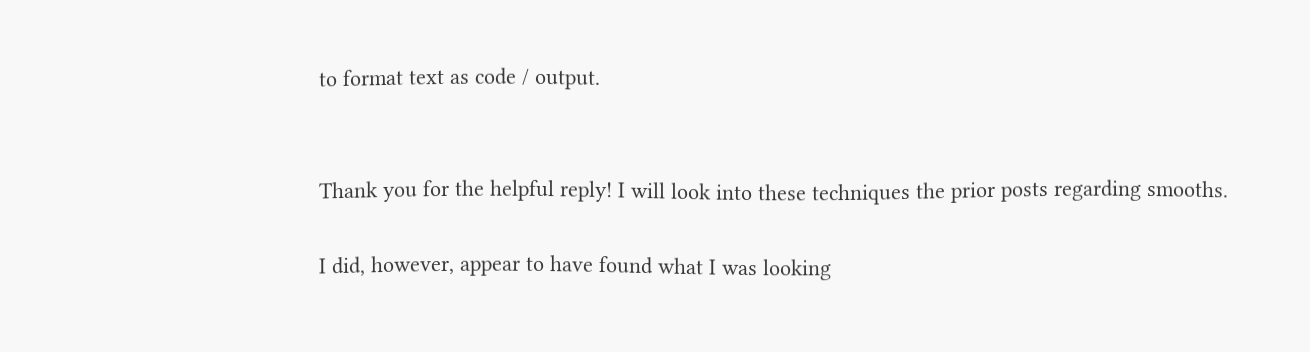to format text as code / output.


Thank you for the helpful reply! I will look into these techniques the prior posts regarding smooths.

I did, however, appear to have found what I was looking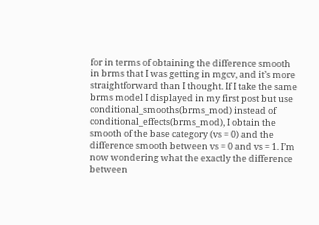for in terms of obtaining the difference smooth in brms that I was getting in mgcv, and it’s more straightforward than I thought. If I take the same brms model I displayed in my first post but use conditional_smooths(brms_mod) instead of conditional_effects(brms_mod), I obtain the smooth of the base category (vs = 0) and the difference smooth between vs = 0 and vs = 1. I’m now wondering what the exactly the difference between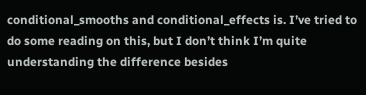conditional_smooths and conditional_effects is. I’ve tried to do some reading on this, but I don’t think I’m quite understanding the difference besides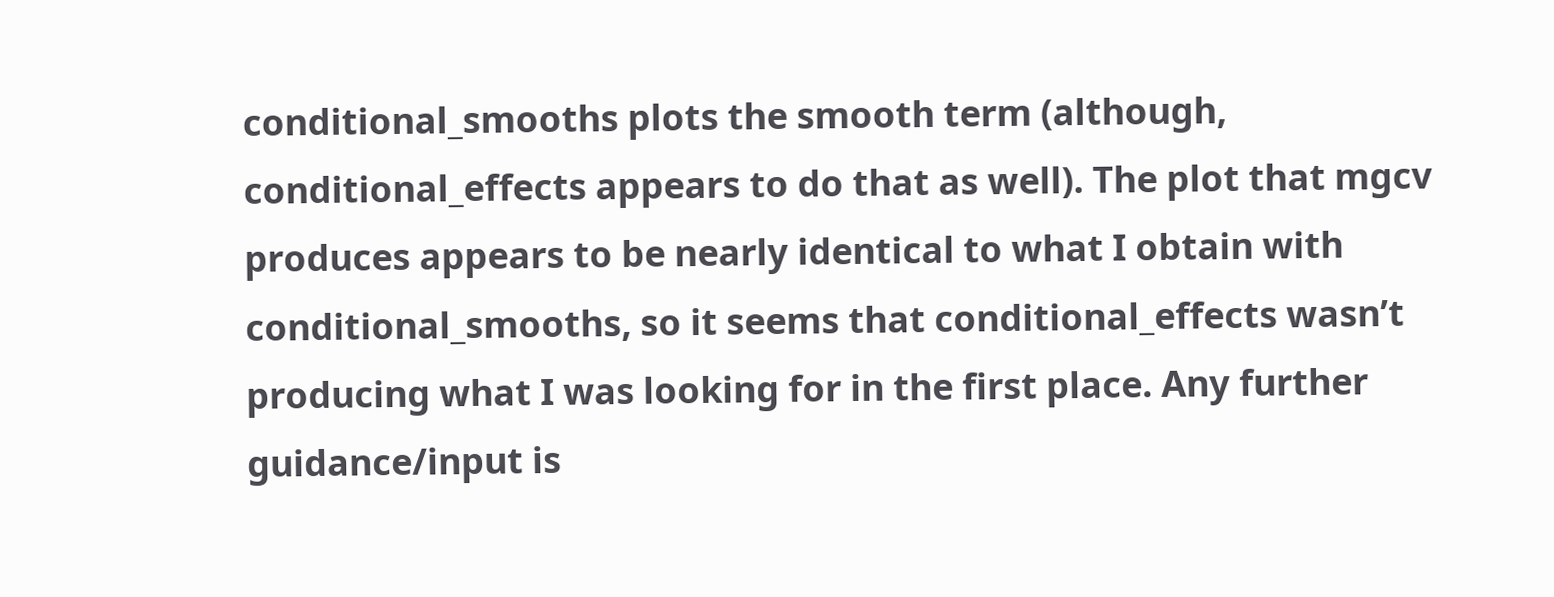conditional_smooths plots the smooth term (although, conditional_effects appears to do that as well). The plot that mgcv produces appears to be nearly identical to what I obtain with conditional_smooths, so it seems that conditional_effects wasn’t producing what I was looking for in the first place. Any further guidance/input is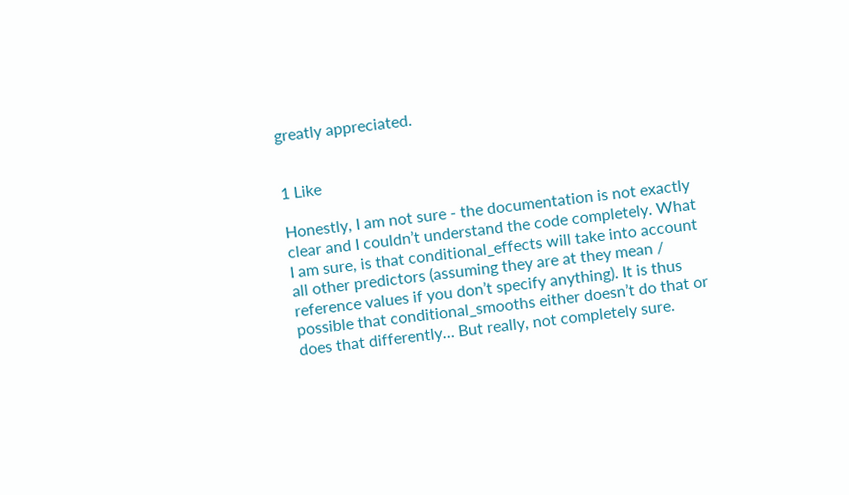greatly appreciated.


1 Like

Honestly, I am not sure - the documentation is not exactly clear and I couldn’t understand the code completely. What I am sure, is that conditional_effects will take into account all other predictors (assuming they are at they mean / reference values if you don’t specify anything). It is thus possible that conditional_smooths either doesn’t do that or does that differently… But really, not completely sure.